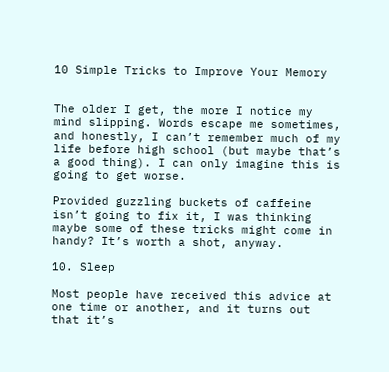10 Simple Tricks to Improve Your Memory


The older I get, the more I notice my mind slipping. Words escape me sometimes, and honestly, I can’t remember much of my life before high school (but maybe that’s a good thing). I can only imagine this is going to get worse.

Provided guzzling buckets of caffeine isn’t going to fix it, I was thinking maybe some of these tricks might come in handy? It’s worth a shot, anyway.

10. Sleep

Most people have received this advice at one time or another, and it turns out that it’s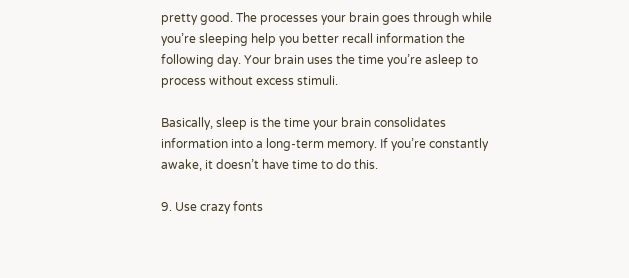pretty good. The processes your brain goes through while you’re sleeping help you better recall information the following day. Your brain uses the time you’re asleep to process without excess stimuli.

Basically, sleep is the time your brain consolidates information into a long-term memory. If you’re constantly awake, it doesn’t have time to do this.

9. Use crazy fonts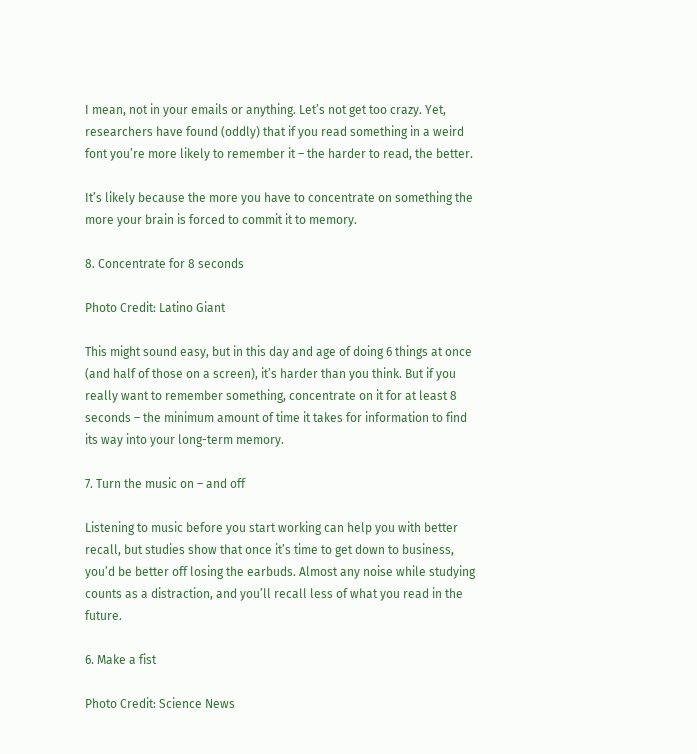I mean, not in your emails or anything. Let’s not get too crazy. Yet, researchers have found (oddly) that if you read something in a weird font you’re more likely to remember it – the harder to read, the better.

It’s likely because the more you have to concentrate on something the more your brain is forced to commit it to memory.

8. Concentrate for 8 seconds

Photo Credit: Latino Giant

This might sound easy, but in this day and age of doing 6 things at once (and half of those on a screen), it’s harder than you think. But if you really want to remember something, concentrate on it for at least 8 seconds – the minimum amount of time it takes for information to find its way into your long-term memory.

7. Turn the music on – and off

Listening to music before you start working can help you with better recall, but studies show that once it’s time to get down to business, you’d be better off losing the earbuds. Almost any noise while studying counts as a distraction, and you’ll recall less of what you read in the future.

6. Make a fist

Photo Credit: Science News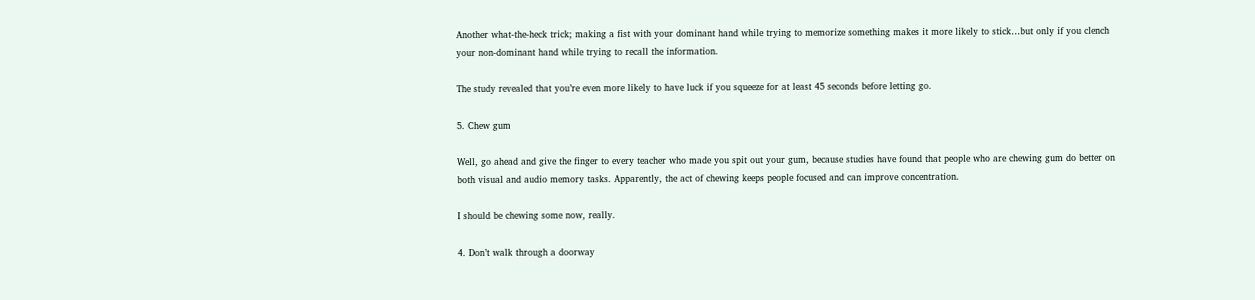Another what-the-heck trick; making a fist with your dominant hand while trying to memorize something makes it more likely to stick…but only if you clench your non-dominant hand while trying to recall the information.

The study revealed that you’re even more likely to have luck if you squeeze for at least 45 seconds before letting go.

5. Chew gum

Well, go ahead and give the finger to every teacher who made you spit out your gum, because studies have found that people who are chewing gum do better on both visual and audio memory tasks. Apparently, the act of chewing keeps people focused and can improve concentration.

I should be chewing some now, really.

4. Don’t walk through a doorway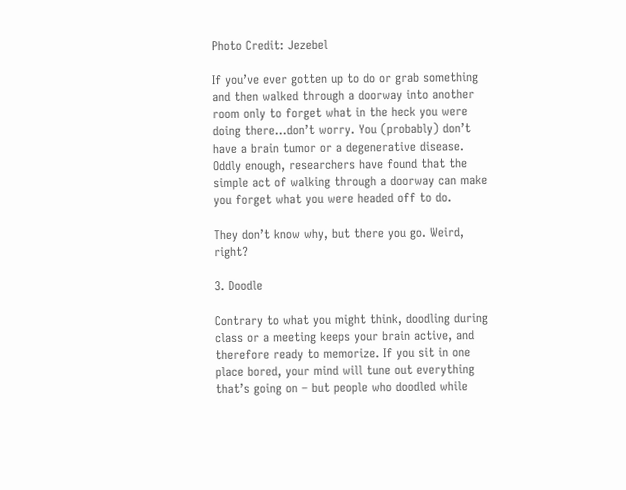Photo Credit: Jezebel

If you’ve ever gotten up to do or grab something and then walked through a doorway into another room only to forget what in the heck you were doing there…don’t worry. You (probably) don’t have a brain tumor or a degenerative disease. Oddly enough, researchers have found that the simple act of walking through a doorway can make you forget what you were headed off to do.

They don’t know why, but there you go. Weird, right?

3. Doodle

Contrary to what you might think, doodling during class or a meeting keeps your brain active, and therefore ready to memorize. If you sit in one place bored, your mind will tune out everything that’s going on – but people who doodled while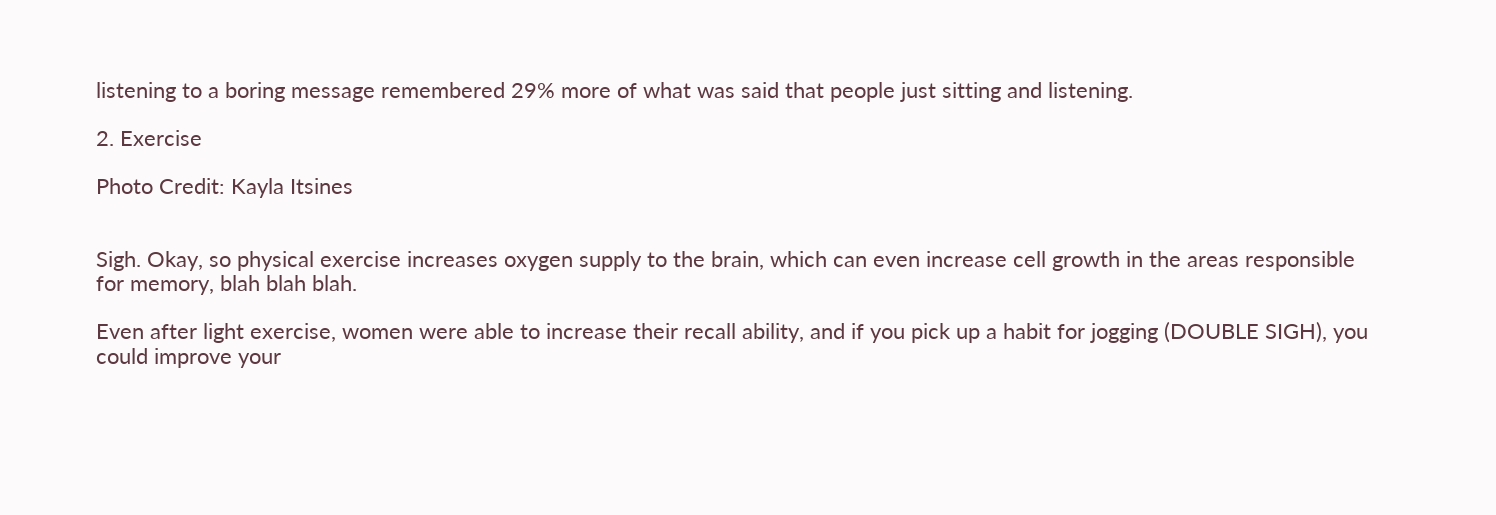listening to a boring message remembered 29% more of what was said that people just sitting and listening.

2. Exercise

Photo Credit: Kayla Itsines


Sigh. Okay, so physical exercise increases oxygen supply to the brain, which can even increase cell growth in the areas responsible for memory, blah blah blah.

Even after light exercise, women were able to increase their recall ability, and if you pick up a habit for jogging (DOUBLE SIGH), you could improve your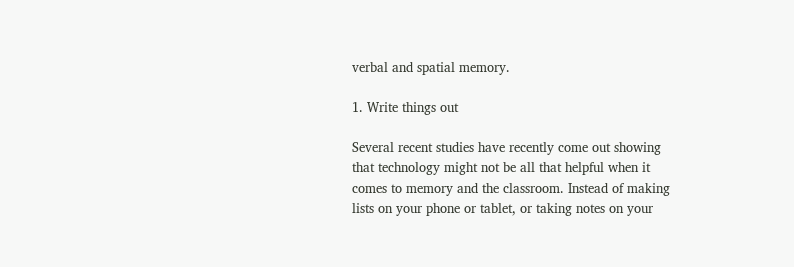verbal and spatial memory.

1. Write things out

Several recent studies have recently come out showing that technology might not be all that helpful when it comes to memory and the classroom. Instead of making lists on your phone or tablet, or taking notes on your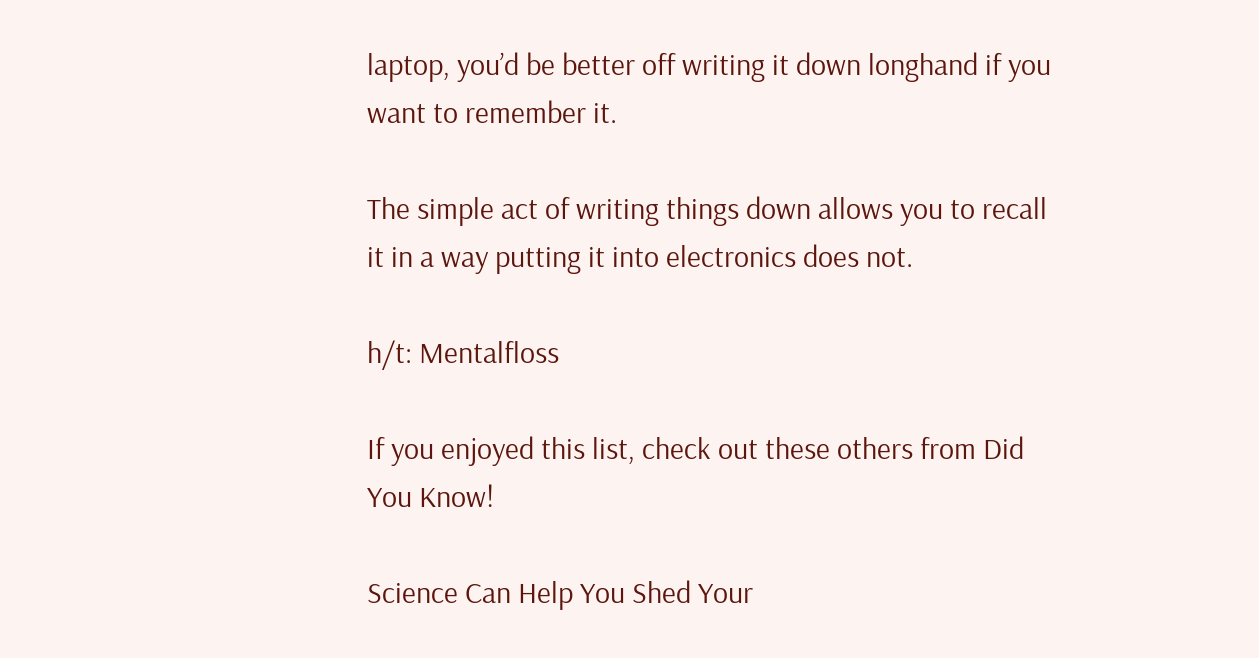laptop, you’d be better off writing it down longhand if you want to remember it.

The simple act of writing things down allows you to recall it in a way putting it into electronics does not.

h/t: Mentalfloss

If you enjoyed this list, check out these others from Did You Know!

Science Can Help You Shed Your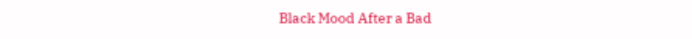Black Mood After a Bad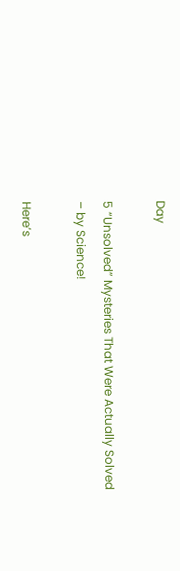Day

5 “Unsolved” Mysteries That Were Actually Solved – by Science!

Here’s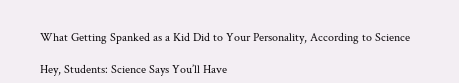What Getting Spanked as a Kid Did to Your Personality, According to Science

Hey, Students: Science Says You’ll Have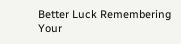Better Luck Remembering Your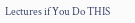Lectures if You Do THIS